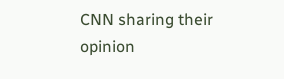CNN sharing their opinion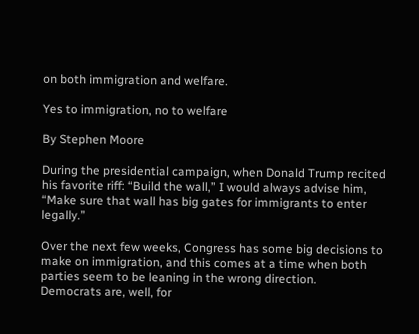on both immigration and welfare.

Yes to immigration, no to welfare

By Stephen Moore

During the presidential campaign, when Donald Trump recited his favorite riff: “Build the wall,” I would always advise him, “Make sure that wall has big gates for immigrants to enter legally.”

Over the next few weeks, Congress has some big decisions to make on immigration, and this comes at a time when both parties seem to be leaning in the wrong direction.
Democrats are, well, for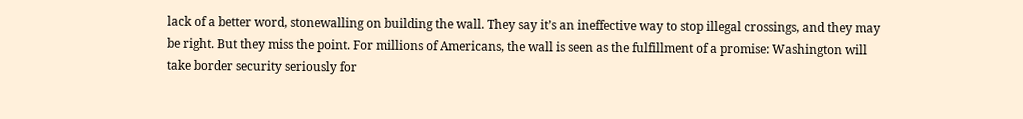lack of a better word, stonewalling on building the wall. They say it’s an ineffective way to stop illegal crossings, and they may be right. But they miss the point. For millions of Americans, the wall is seen as the fulfillment of a promise: Washington will take border security seriously for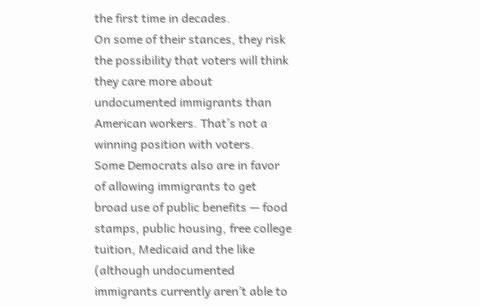the first time in decades.
On some of their stances, they risk the possibility that voters will think they care more about undocumented immigrants than American workers. That’s not a winning position with voters.
Some Democrats also are in favor of allowing immigrants to get broad use of public benefits — food stamps, public housing, free college tuition, Medicaid and the like (although undocumented immigrants currently aren’t able to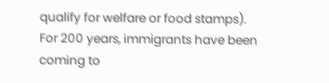qualify for welfare or food stamps).
For 200 years, immigrants have been coming to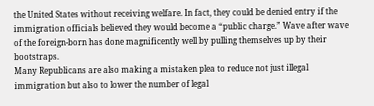the United States without receiving welfare. In fact, they could be denied entry if the immigration officials believed they would become a “public charge.” Wave after wave of the foreign-born has done magnificently well by pulling themselves up by their bootstraps.
Many Republicans are also making a mistaken plea to reduce not just illegal immigration but also to lower the number of legal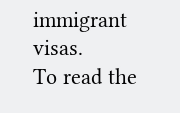immigrant visas.
To read the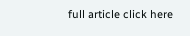full article click here